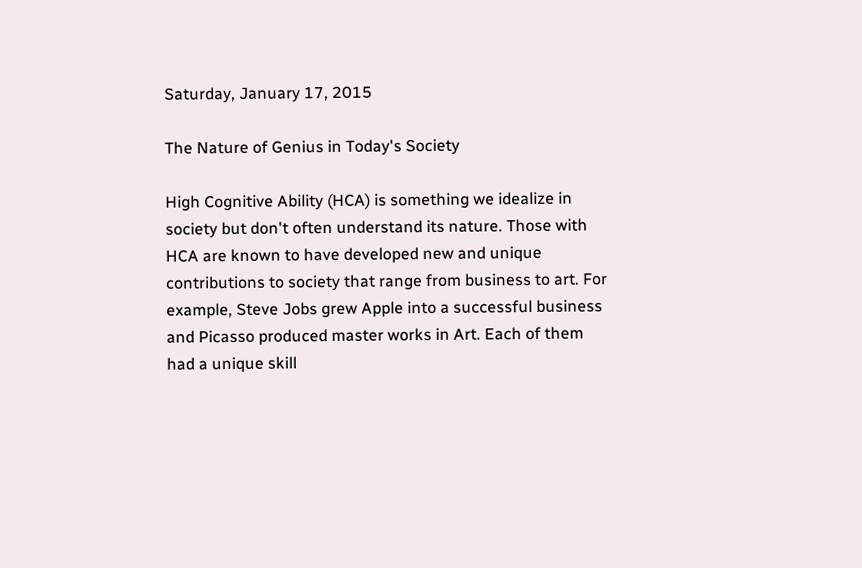Saturday, January 17, 2015

The Nature of Genius in Today's Society

High Cognitive Ability (HCA) is something we idealize in society but don't often understand its nature. Those with HCA are known to have developed new and unique contributions to society that range from business to art. For example, Steve Jobs grew Apple into a successful business and Picasso produced master works in Art. Each of them had a unique skill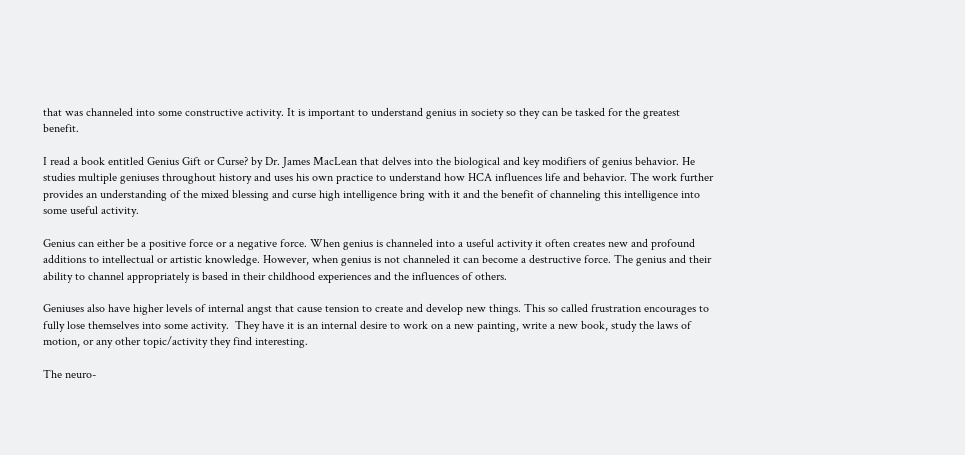that was channeled into some constructive activity. It is important to understand genius in society so they can be tasked for the greatest benefit.

I read a book entitled Genius Gift or Curse? by Dr. James MacLean that delves into the biological and key modifiers of genius behavior. He studies multiple geniuses throughout history and uses his own practice to understand how HCA influences life and behavior. The work further provides an understanding of the mixed blessing and curse high intelligence bring with it and the benefit of channeling this intelligence into some useful activity.

Genius can either be a positive force or a negative force. When genius is channeled into a useful activity it often creates new and profound additions to intellectual or artistic knowledge. However, when genius is not channeled it can become a destructive force. The genius and their ability to channel appropriately is based in their childhood experiences and the influences of others.

Geniuses also have higher levels of internal angst that cause tension to create and develop new things. This so called frustration encourages to fully lose themselves into some activity.  They have it is an internal desire to work on a new painting, write a new book, study the laws of motion, or any other topic/activity they find interesting.

The neuro-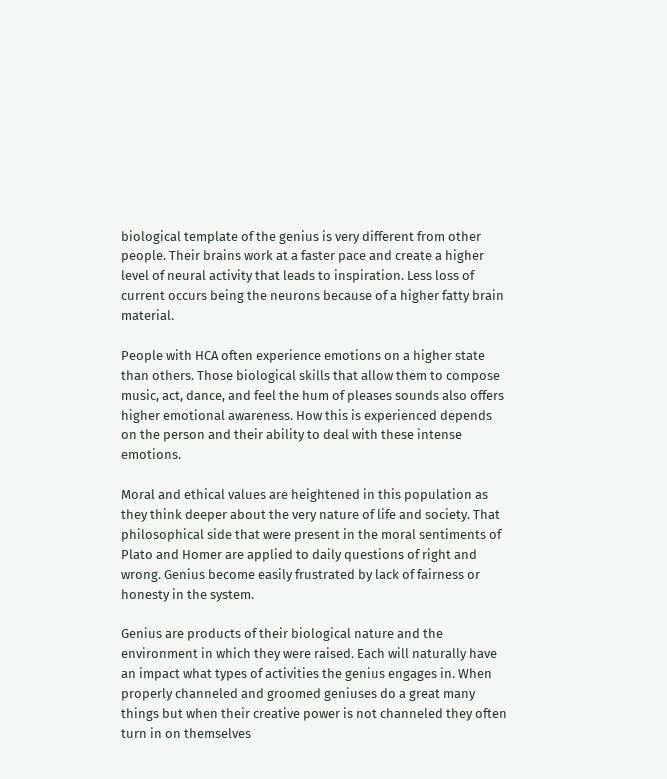biological template of the genius is very different from other people. Their brains work at a faster pace and create a higher level of neural activity that leads to inspiration. Less loss of current occurs being the neurons because of a higher fatty brain material.

People with HCA often experience emotions on a higher state than others. Those biological skills that allow them to compose music, act, dance, and feel the hum of pleases sounds also offers higher emotional awareness. How this is experienced depends on the person and their ability to deal with these intense emotions.

Moral and ethical values are heightened in this population as they think deeper about the very nature of life and society. That philosophical side that were present in the moral sentiments of Plato and Homer are applied to daily questions of right and wrong. Genius become easily frustrated by lack of fairness or honesty in the system.

Genius are products of their biological nature and the environment in which they were raised. Each will naturally have an impact what types of activities the genius engages in. When properly channeled and groomed geniuses do a great many things but when their creative power is not channeled they often turn in on themselves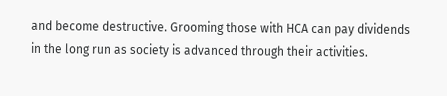and become destructive. Grooming those with HCA can pay dividends in the long run as society is advanced through their activities.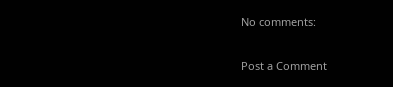No comments:

Post a Comment